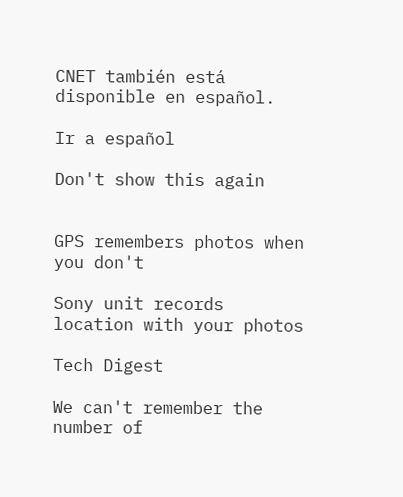CNET también está disponible en español.

Ir a español

Don't show this again


GPS remembers photos when you don't

Sony unit records location with your photos

Tech Digest

We can't remember the number of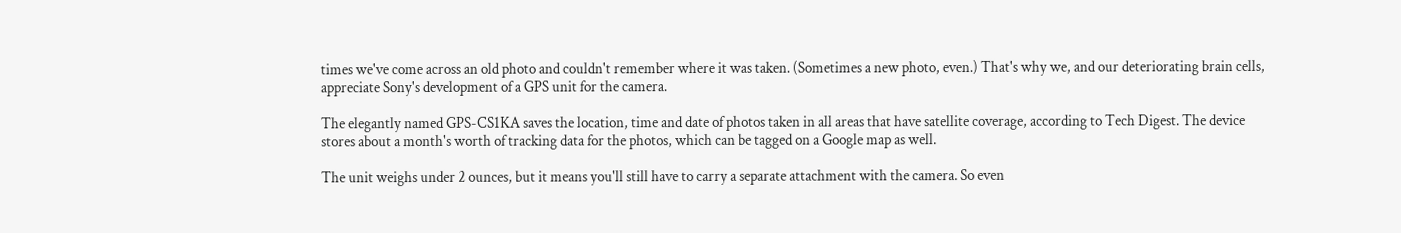times we've come across an old photo and couldn't remember where it was taken. (Sometimes a new photo, even.) That's why we, and our deteriorating brain cells, appreciate Sony's development of a GPS unit for the camera.

The elegantly named GPS-CS1KA saves the location, time and date of photos taken in all areas that have satellite coverage, according to Tech Digest. The device stores about a month's worth of tracking data for the photos, which can be tagged on a Google map as well.

The unit weighs under 2 ounces, but it means you'll still have to carry a separate attachment with the camera. So even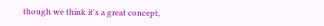though we think it's a great concept,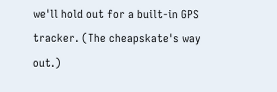we'll hold out for a built-in GPS tracker. (The cheapskate's way out.)